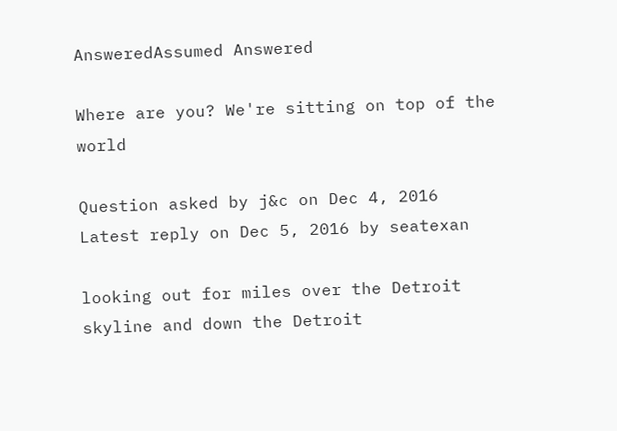AnsweredAssumed Answered

Where are you? We're sitting on top of the world

Question asked by j&c on Dec 4, 2016
Latest reply on Dec 5, 2016 by seatexan

looking out for miles over the Detroit skyline and down the Detroit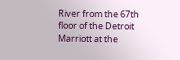River from the 67th floor of the Detroit Marriott at the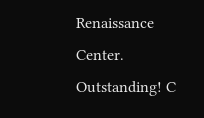Renaissance Center. Outstanding! C